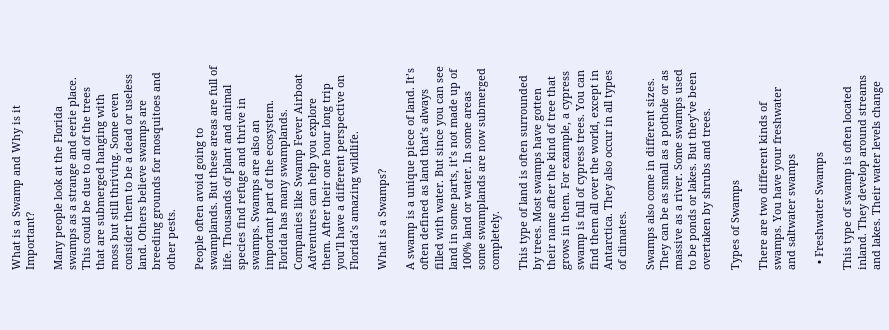What is a Swamp and Why is it Important?

Many people look at the Florida swamps as a strange and eerie place. This could be due to all of the trees that are submerged hanging with moss but still thriving. Some even consider them to be a dead or useless land. Others believe swamps are breeding grounds for mosquitoes and other pests.

People often avoid going to swamplands. But these areas are full of life. Thousands of plant and animal species find refuge and thrive in swamps. Swamps are also an important part of the ecosystem. Florida has many swamplands. Companies like Swamp Fever Airboat Adventures can help you explore them. After their one hour long trip you’ll have a different perspective on Florida’s amazing wildlife.

What is a Swamps?

A swamp is a unique piece of land. It’s often defined as land that’s always filled with water. But since you can see land in some parts, it’s not made up of 100% land or water. In some areas some swamplands are now submerged completely.

This type of land is often surrounded by trees. Most swamps have gotten their name after the kind of tree that grows in them. For example, a cypress swamp is full of cypress trees. You can find them all over the world, except in Antarctica. They also occur in all types of climates.

Swamps also come in different sizes. They can be as small as a pothole or as massive as a river. Some swamps used to be ponds or lakes. But they’ve been overtaken by shrubs and trees.

Types of Swamps

There are two different kinds of swamps. You have your freshwater and saltwater swamps

  • Freshwater Swamps

This type of swamp is often located inland. They develop around streams and lakes. Their water levels change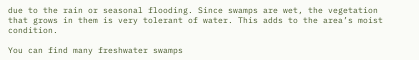due to the rain or seasonal flooding. Since swamps are wet, the vegetation that grows in them is very tolerant of water. This adds to the area’s moist condition.

You can find many freshwater swamps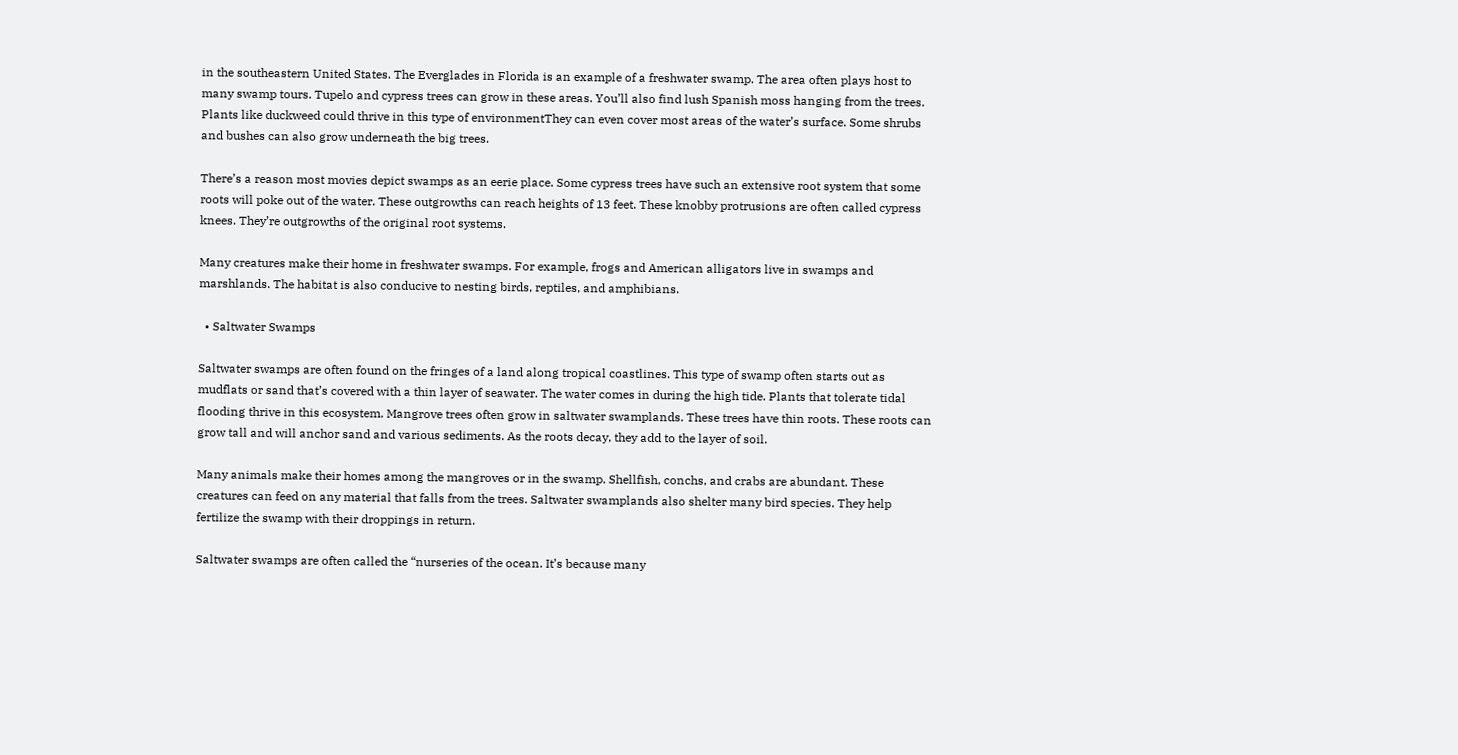in the southeastern United States. The Everglades in Florida is an example of a freshwater swamp. The area often plays host to many swamp tours. Tupelo and cypress trees can grow in these areas. You’ll also find lush Spanish moss hanging from the trees. Plants like duckweed could thrive in this type of environmentThey can even cover most areas of the water’s surface. Some shrubs and bushes can also grow underneath the big trees.

There’s a reason most movies depict swamps as an eerie place. Some cypress trees have such an extensive root system that some roots will poke out of the water. These outgrowths can reach heights of 13 feet. These knobby protrusions are often called cypress knees. They’re outgrowths of the original root systems.

Many creatures make their home in freshwater swamps. For example, frogs and American alligators live in swamps and marshlands. The habitat is also conducive to nesting birds, reptiles, and amphibians.

  • Saltwater Swamps

Saltwater swamps are often found on the fringes of a land along tropical coastlines. This type of swamp often starts out as mudflats or sand that’s covered with a thin layer of seawater. The water comes in during the high tide. Plants that tolerate tidal flooding thrive in this ecosystem. Mangrove trees often grow in saltwater swamplands. These trees have thin roots. These roots can grow tall and will anchor sand and various sediments. As the roots decay, they add to the layer of soil.

Many animals make their homes among the mangroves or in the swamp. Shellfish, conchs, and crabs are abundant. These creatures can feed on any material that falls from the trees. Saltwater swamplands also shelter many bird species. They help fertilize the swamp with their droppings in return.

Saltwater swamps are often called the “nurseries of the ocean. It’s because many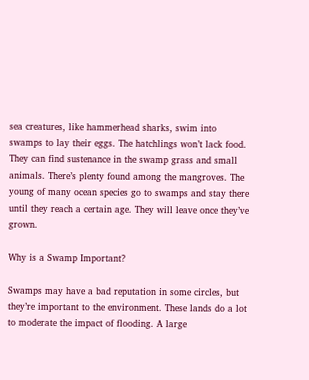sea creatures, like hammerhead sharks, swim into swamps to lay their eggs. The hatchlings won’t lack food. They can find sustenance in the swamp grass and small animals. There’s plenty found among the mangroves. The young of many ocean species go to swamps and stay there until they reach a certain age. They will leave once they’ve grown.

Why is a Swamp Important?

Swamps may have a bad reputation in some circles, but they’re important to the environment. These lands do a lot to moderate the impact of flooding. A large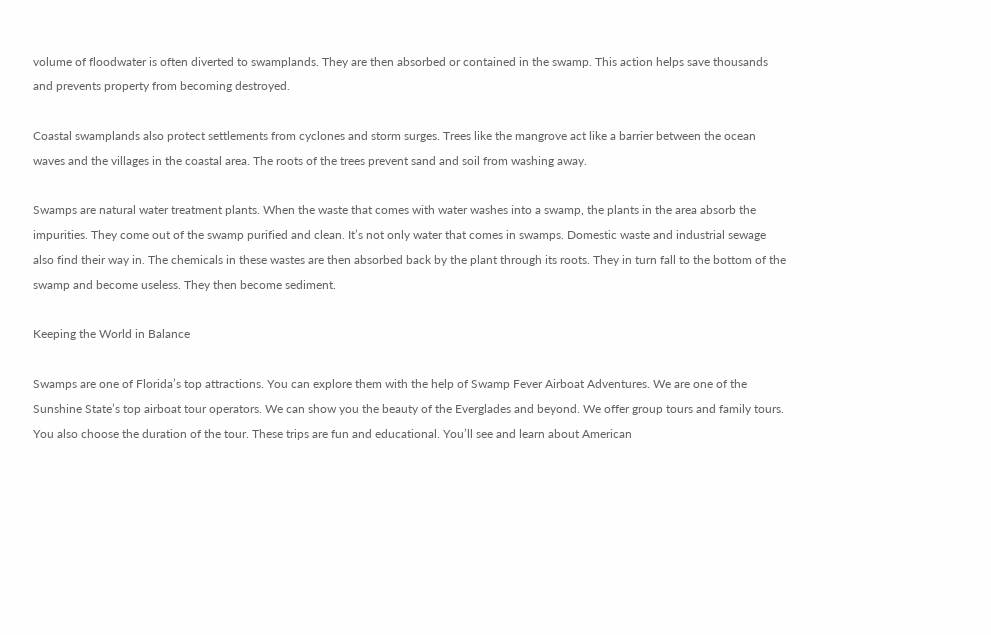volume of floodwater is often diverted to swamplands. They are then absorbed or contained in the swamp. This action helps save thousands and prevents property from becoming destroyed.

Coastal swamplands also protect settlements from cyclones and storm surges. Trees like the mangrove act like a barrier between the ocean waves and the villages in the coastal area. The roots of the trees prevent sand and soil from washing away.

Swamps are natural water treatment plants. When the waste that comes with water washes into a swamp, the plants in the area absorb the impurities. They come out of the swamp purified and clean. It’s not only water that comes in swamps. Domestic waste and industrial sewage also find their way in. The chemicals in these wastes are then absorbed back by the plant through its roots. They in turn fall to the bottom of the swamp and become useless. They then become sediment.

Keeping the World in Balance

Swamps are one of Florida’s top attractions. You can explore them with the help of Swamp Fever Airboat Adventures. We are one of the Sunshine State’s top airboat tour operators. We can show you the beauty of the Everglades and beyond. We offer group tours and family tours. You also choose the duration of the tour. These trips are fun and educational. You’ll see and learn about American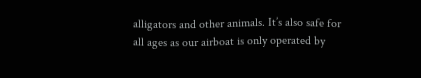alligators and other animals. It’s also safe for all ages as our airboat is only operated by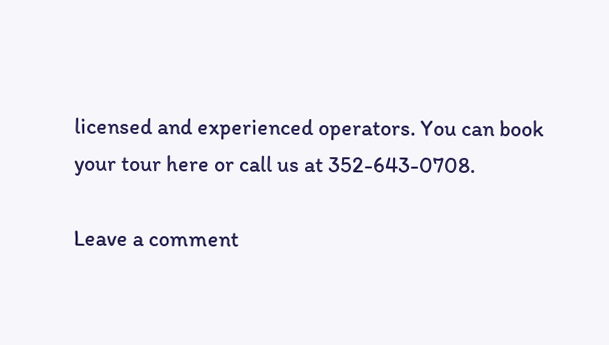licensed and experienced operators. You can book your tour here or call us at 352-643-0708.

Leave a comment